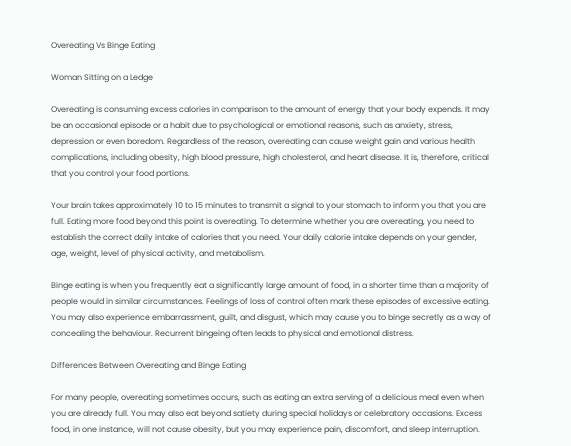Overeating Vs Binge Eating

Woman Sitting on a Ledge

Overeating is consuming excess calories in comparison to the amount of energy that your body expends. It may be an occasional episode or a habit due to psychological or emotional reasons, such as anxiety, stress, depression or even boredom. Regardless of the reason, overeating can cause weight gain and various health complications, including obesity, high blood pressure, high cholesterol, and heart disease. It is, therefore, critical that you control your food portions.

Your brain takes approximately 10 to 15 minutes to transmit a signal to your stomach to inform you that you are full. Eating more food beyond this point is overeating. To determine whether you are overeating, you need to establish the correct daily intake of calories that you need. Your daily calorie intake depends on your gender, age, weight, level of physical activity, and metabolism.

Binge eating is when you frequently eat a significantly large amount of food, in a shorter time than a majority of people would in similar circumstances. Feelings of loss of control often mark these episodes of excessive eating. You may also experience embarrassment, guilt, and disgust, which may cause you to binge secretly as a way of concealing the behaviour. Recurrent bingeing often leads to physical and emotional distress.

Differences Between Overeating and Binge Eating

For many people, overeating sometimes occurs, such as eating an extra serving of a delicious meal even when you are already full. You may also eat beyond satiety during special holidays or celebratory occasions. Excess food, in one instance, will not cause obesity, but you may experience pain, discomfort, and sleep interruption.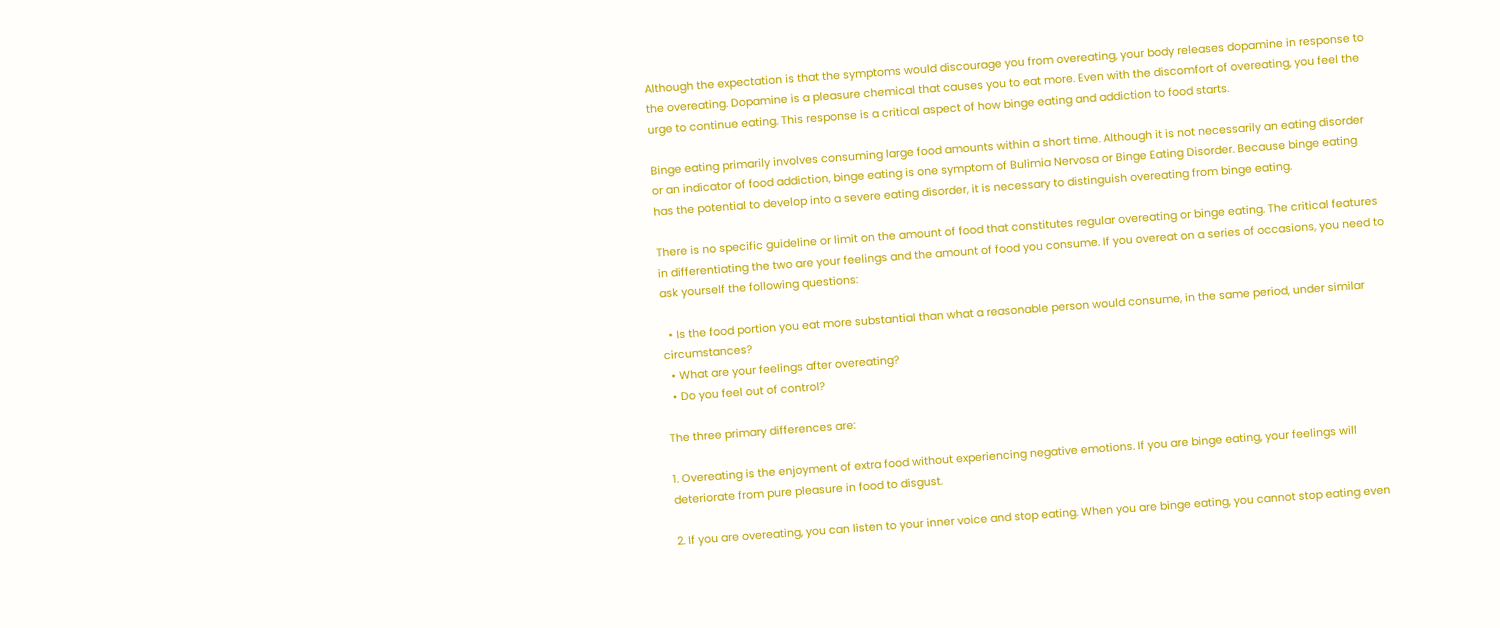Although the expectation is that the symptoms would discourage you from overeating, your body releases dopamine in response to the overeating. Dopamine is a pleasure chemical that causes you to eat more. Even with the discomfort of overeating, you feel the urge to continue eating. This response is a critical aspect of how binge eating and addiction to food starts.

Binge eating primarily involves consuming large food amounts within a short time. Although it is not necessarily an eating disorder or an indicator of food addiction, binge eating is one symptom of Bulimia Nervosa or Binge Eating Disorder. Because binge eating has the potential to develop into a severe eating disorder, it is necessary to distinguish overeating from binge eating.

There is no specific guideline or limit on the amount of food that constitutes regular overeating or binge eating. The critical features in differentiating the two are your feelings and the amount of food you consume. If you overeat on a series of occasions, you need to ask yourself the following questions:

  • Is the food portion you eat more substantial than what a reasonable person would consume, in the same period, under similar circumstances?
  • What are your feelings after overeating?
  • Do you feel out of control?

The three primary differences are:

1. Overeating is the enjoyment of extra food without experiencing negative emotions. If you are binge eating, your feelings will deteriorate from pure pleasure in food to disgust.

2. If you are overeating, you can listen to your inner voice and stop eating. When you are binge eating, you cannot stop eating even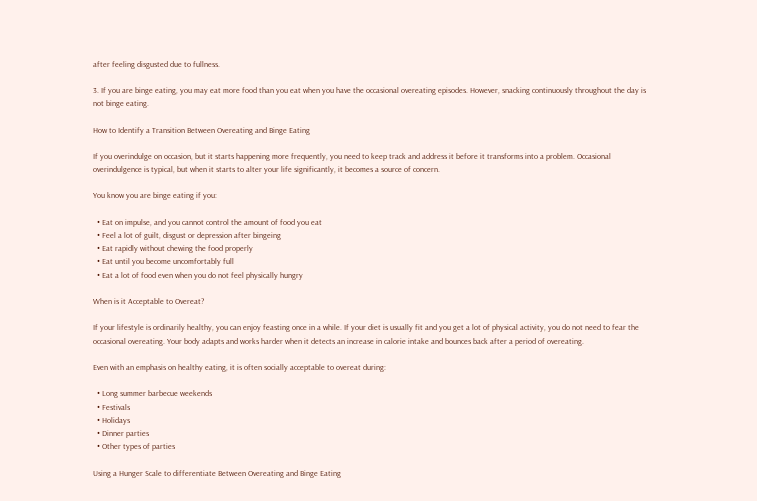after feeling disgusted due to fullness.

3. If you are binge eating, you may eat more food than you eat when you have the occasional overeating episodes. However, snacking continuously throughout the day is not binge eating.

How to Identify a Transition Between Overeating and Binge Eating

If you overindulge on occasion, but it starts happening more frequently, you need to keep track and address it before it transforms into a problem. Occasional overindulgence is typical, but when it starts to alter your life significantly, it becomes a source of concern.

You know you are binge eating if you:

  • Eat on impulse, and you cannot control the amount of food you eat
  • Feel a lot of guilt, disgust or depression after bingeing
  • Eat rapidly without chewing the food properly
  • Eat until you become uncomfortably full
  • Eat a lot of food even when you do not feel physically hungry

When is it Acceptable to Overeat?

If your lifestyle is ordinarily healthy, you can enjoy feasting once in a while. If your diet is usually fit and you get a lot of physical activity, you do not need to fear the occasional overeating. Your body adapts and works harder when it detects an increase in calorie intake and bounces back after a period of overeating.

Even with an emphasis on healthy eating, it is often socially acceptable to overeat during:

  • Long summer barbecue weekends
  • Festivals
  • Holidays
  • Dinner parties
  • Other types of parties

Using a Hunger Scale to differentiate Between Overeating and Binge Eating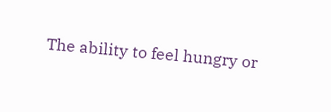The ability to feel hungry or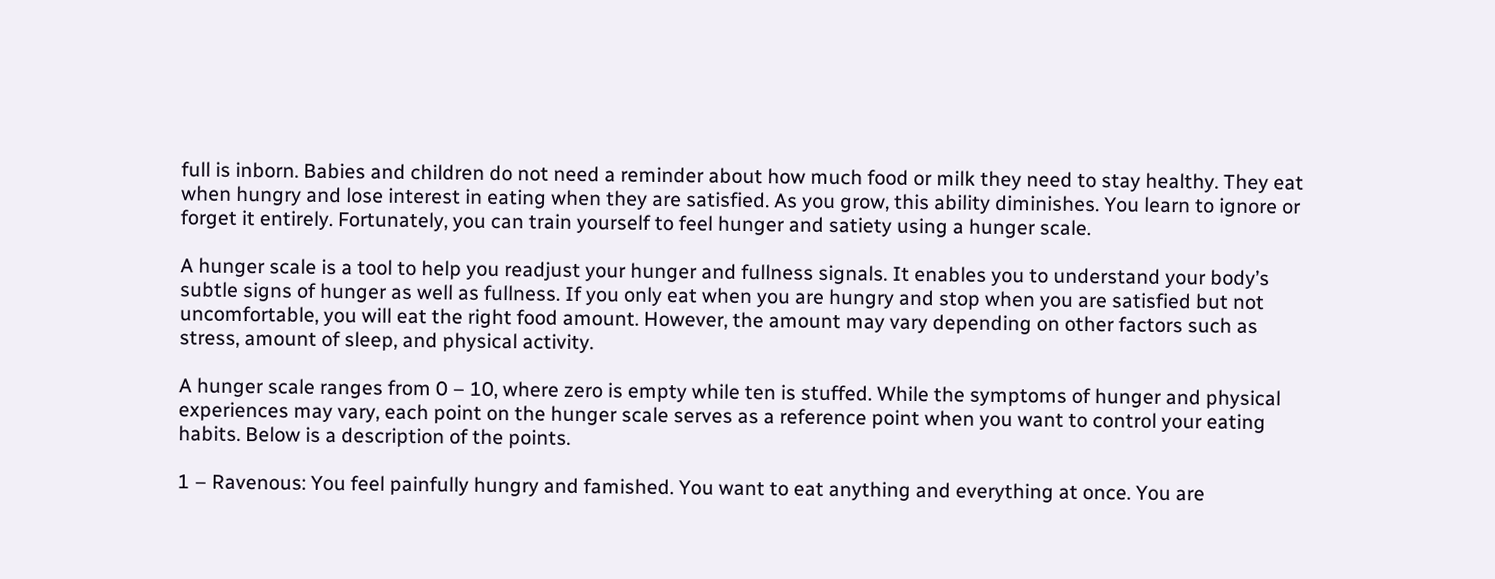full is inborn. Babies and children do not need a reminder about how much food or milk they need to stay healthy. They eat when hungry and lose interest in eating when they are satisfied. As you grow, this ability diminishes. You learn to ignore or forget it entirely. Fortunately, you can train yourself to feel hunger and satiety using a hunger scale.

A hunger scale is a tool to help you readjust your hunger and fullness signals. It enables you to understand your body’s subtle signs of hunger as well as fullness. If you only eat when you are hungry and stop when you are satisfied but not uncomfortable, you will eat the right food amount. However, the amount may vary depending on other factors such as stress, amount of sleep, and physical activity.

A hunger scale ranges from 0 – 10, where zero is empty while ten is stuffed. While the symptoms of hunger and physical experiences may vary, each point on the hunger scale serves as a reference point when you want to control your eating habits. Below is a description of the points.

1 – Ravenous: You feel painfully hungry and famished. You want to eat anything and everything at once. You are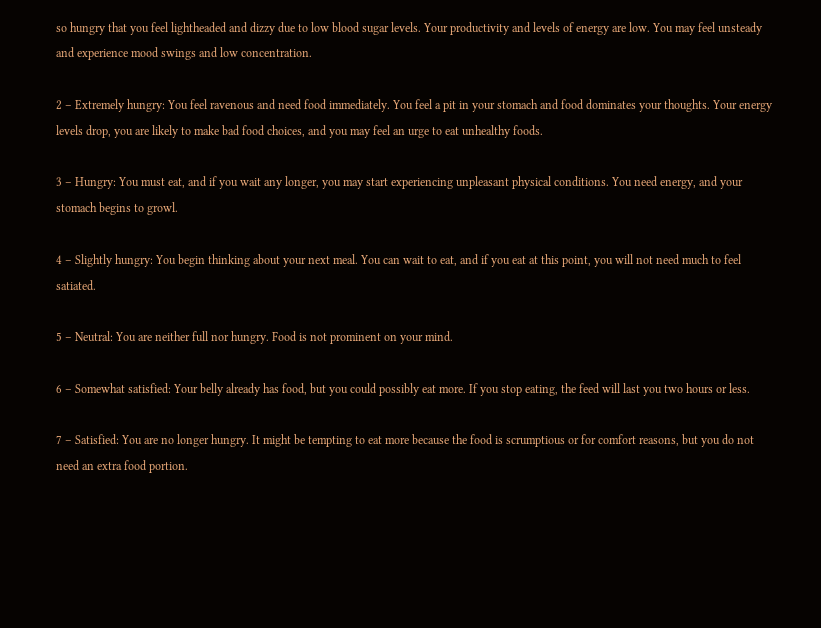so hungry that you feel lightheaded and dizzy due to low blood sugar levels. Your productivity and levels of energy are low. You may feel unsteady and experience mood swings and low concentration.

2 – Extremely hungry: You feel ravenous and need food immediately. You feel a pit in your stomach and food dominates your thoughts. Your energy levels drop, you are likely to make bad food choices, and you may feel an urge to eat unhealthy foods.

3 – Hungry: You must eat, and if you wait any longer, you may start experiencing unpleasant physical conditions. You need energy, and your stomach begins to growl.

4 – Slightly hungry: You begin thinking about your next meal. You can wait to eat, and if you eat at this point, you will not need much to feel satiated.

5 – Neutral: You are neither full nor hungry. Food is not prominent on your mind.

6 – Somewhat satisfied: Your belly already has food, but you could possibly eat more. If you stop eating, the feed will last you two hours or less.

7 – Satisfied: You are no longer hungry. It might be tempting to eat more because the food is scrumptious or for comfort reasons, but you do not need an extra food portion.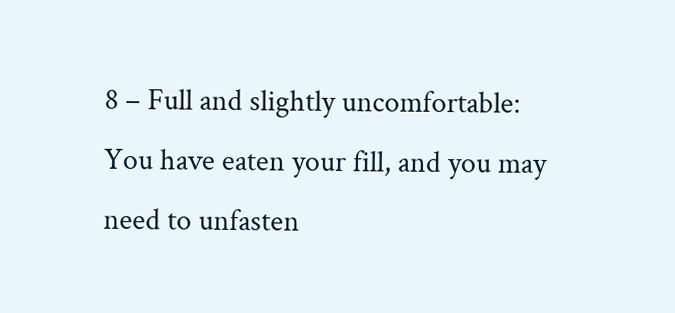8 – Full and slightly uncomfortable: You have eaten your fill, and you may need to unfasten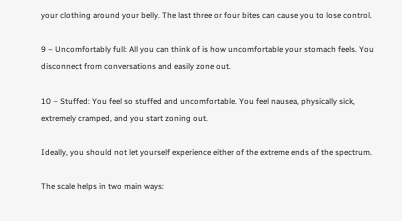your clothing around your belly. The last three or four bites can cause you to lose control.

9 – Uncomfortably full: All you can think of is how uncomfortable your stomach feels. You disconnect from conversations and easily zone out.

10 – Stuffed: You feel so stuffed and uncomfortable. You feel nausea, physically sick, extremely cramped, and you start zoning out.

Ideally, you should not let yourself experience either of the extreme ends of the spectrum.

The scale helps in two main ways: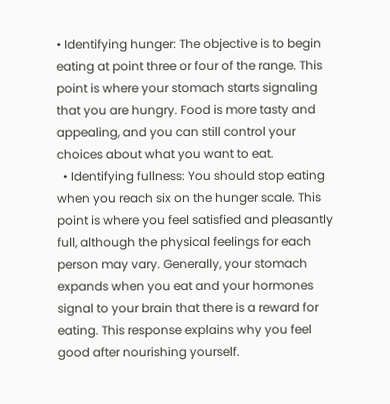• Identifying hunger: The objective is to begin eating at point three or four of the range. This point is where your stomach starts signaling that you are hungry. Food is more tasty and appealing, and you can still control your choices about what you want to eat.
  • Identifying fullness: You should stop eating when you reach six on the hunger scale. This point is where you feel satisfied and pleasantly full, although the physical feelings for each person may vary. Generally, your stomach expands when you eat and your hormones signal to your brain that there is a reward for eating. This response explains why you feel good after nourishing yourself.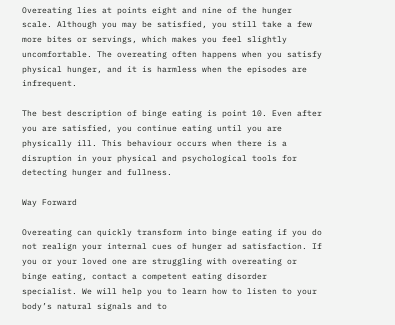Overeating lies at points eight and nine of the hunger scale. Although you may be satisfied, you still take a few more bites or servings, which makes you feel slightly uncomfortable. The overeating often happens when you satisfy physical hunger, and it is harmless when the episodes are infrequent.

The best description of binge eating is point 10. Even after you are satisfied, you continue eating until you are physically ill. This behaviour occurs when there is a disruption in your physical and psychological tools for detecting hunger and fullness.

Way Forward

Overeating can quickly transform into binge eating if you do not realign your internal cues of hunger ad satisfaction. If you or your loved one are struggling with overeating or binge eating, contact a competent eating disorder specialist. We will help you to learn how to listen to your body’s natural signals and to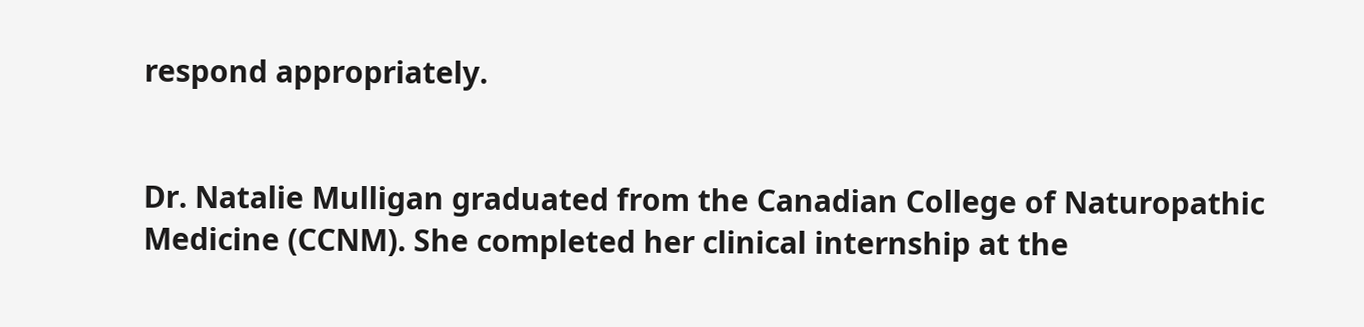respond appropriately.


Dr. Natalie Mulligan graduated from the Canadian College of Naturopathic Medicine (CCNM). She completed her clinical internship at the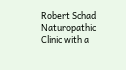Robert Schad Naturopathic Clinic with a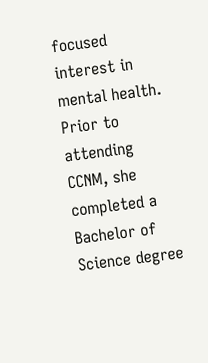focused interest in mental health. Prior to attending CCNM, she completed a Bachelor of Science degree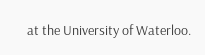at the University of Waterloo.